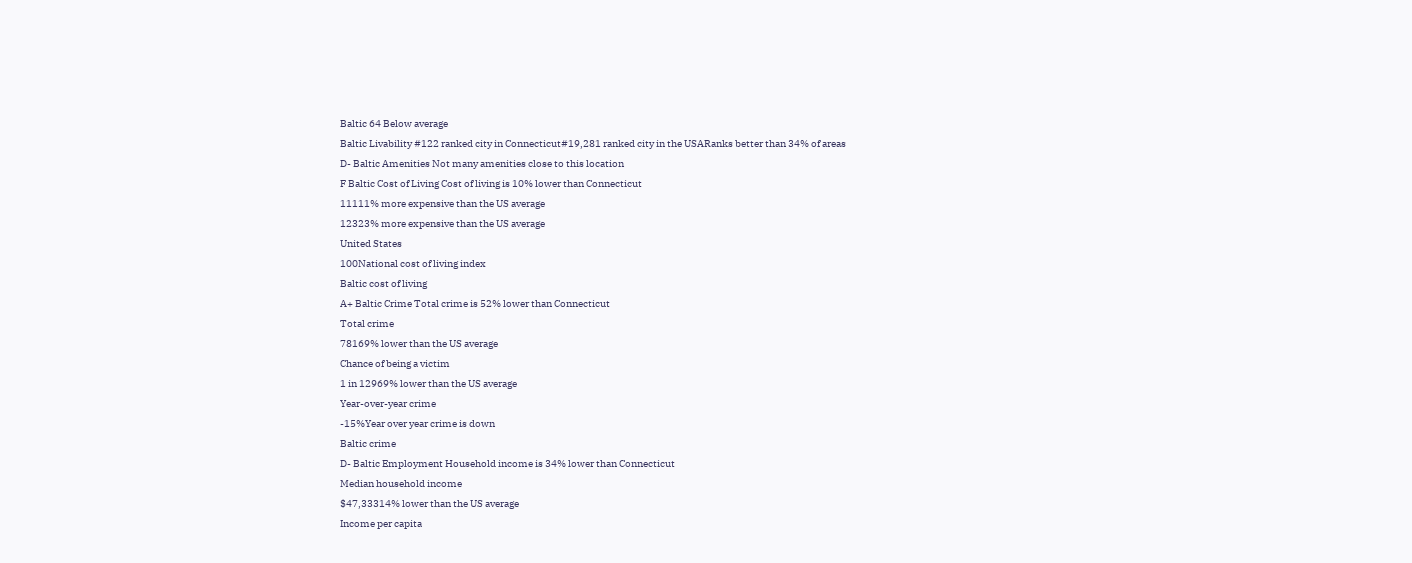Baltic 64 Below average
Baltic Livability #122 ranked city in Connecticut#19,281 ranked city in the USARanks better than 34% of areas
D- Baltic Amenities Not many amenities close to this location
F Baltic Cost of Living Cost of living is 10% lower than Connecticut
11111% more expensive than the US average
12323% more expensive than the US average
United States
100National cost of living index
Baltic cost of living
A+ Baltic Crime Total crime is 52% lower than Connecticut
Total crime
78169% lower than the US average
Chance of being a victim
1 in 12969% lower than the US average
Year-over-year crime
-15%Year over year crime is down
Baltic crime
D- Baltic Employment Household income is 34% lower than Connecticut
Median household income
$47,33314% lower than the US average
Income per capita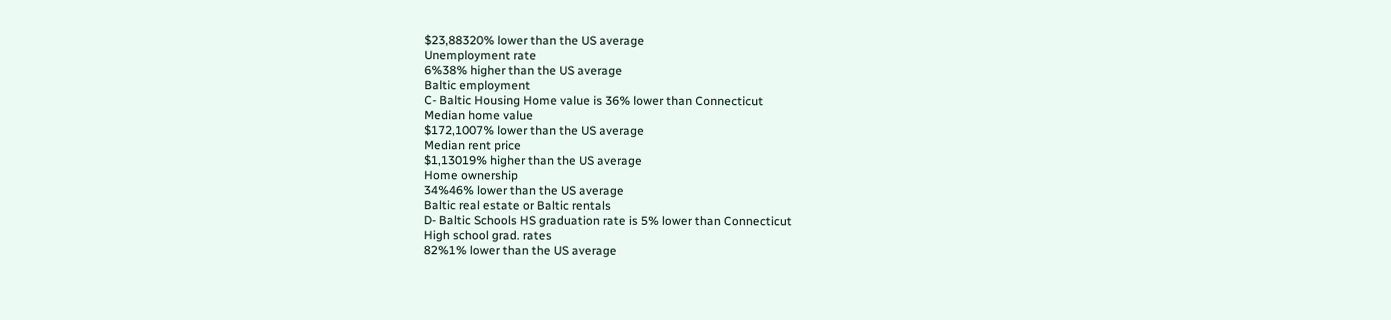$23,88320% lower than the US average
Unemployment rate
6%38% higher than the US average
Baltic employment
C- Baltic Housing Home value is 36% lower than Connecticut
Median home value
$172,1007% lower than the US average
Median rent price
$1,13019% higher than the US average
Home ownership
34%46% lower than the US average
Baltic real estate or Baltic rentals
D- Baltic Schools HS graduation rate is 5% lower than Connecticut
High school grad. rates
82%1% lower than the US average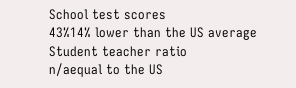School test scores
43%14% lower than the US average
Student teacher ratio
n/aequal to the US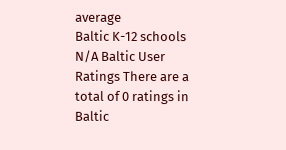average
Baltic K-12 schools
N/A Baltic User Ratings There are a total of 0 ratings in Baltic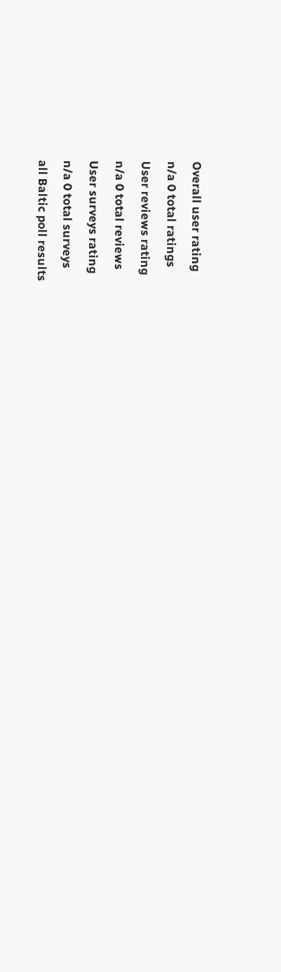Overall user rating
n/a 0 total ratings
User reviews rating
n/a 0 total reviews
User surveys rating
n/a 0 total surveys
all Baltic poll results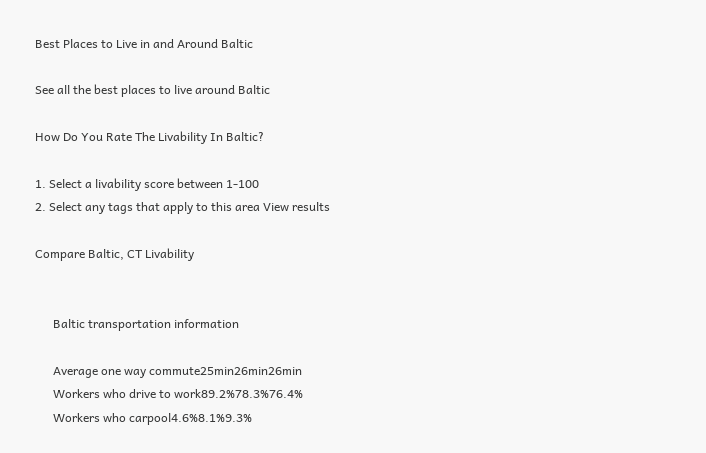Best Places to Live in and Around Baltic

See all the best places to live around Baltic

How Do You Rate The Livability In Baltic?

1. Select a livability score between 1-100
2. Select any tags that apply to this area View results

Compare Baltic, CT Livability


      Baltic transportation information

      Average one way commute25min26min26min
      Workers who drive to work89.2%78.3%76.4%
      Workers who carpool4.6%8.1%9.3%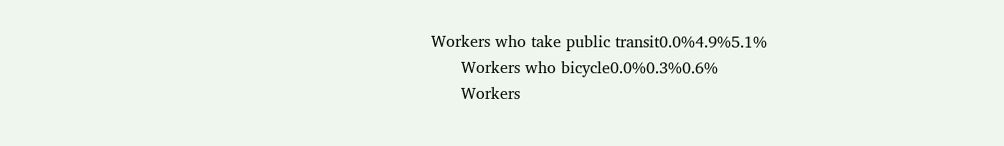Workers who take public transit0.0%4.9%5.1%
      Workers who bicycle0.0%0.3%0.6%
      Workers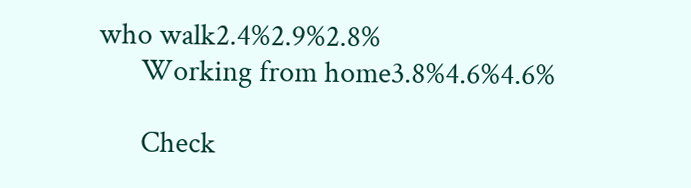who walk2.4%2.9%2.8%
      Working from home3.8%4.6%4.6%

      Check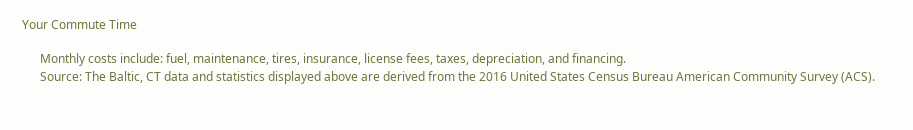Your Commute Time

      Monthly costs include: fuel, maintenance, tires, insurance, license fees, taxes, depreciation, and financing.
      Source: The Baltic, CT data and statistics displayed above are derived from the 2016 United States Census Bureau American Community Survey (ACS).